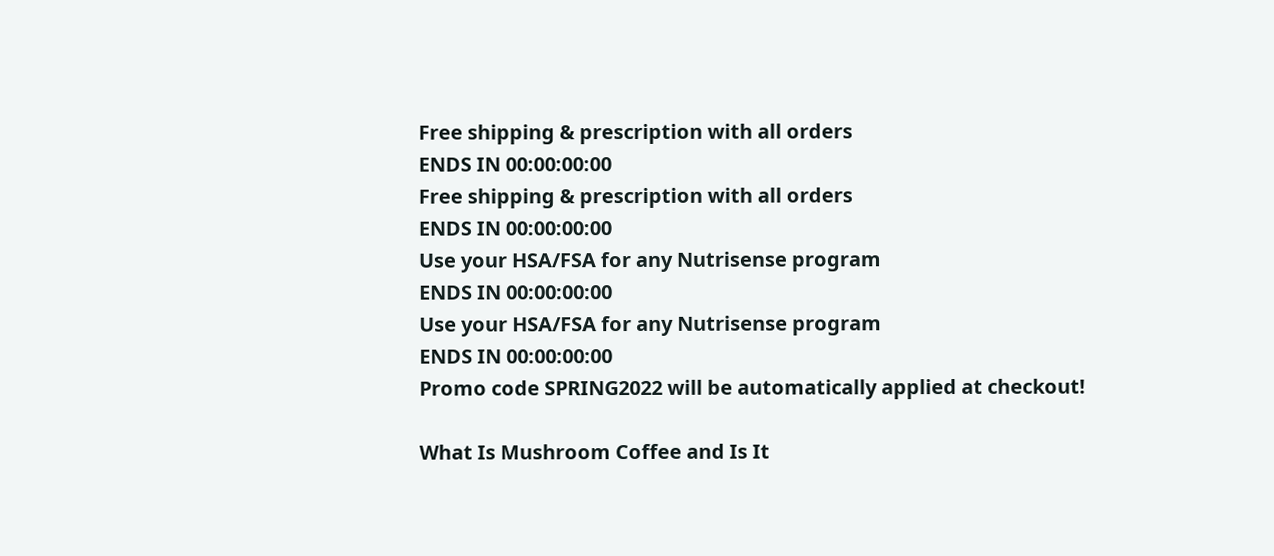Free shipping & prescription with all orders
ENDS IN 00:00:00:00
Free shipping & prescription with all orders
ENDS IN 00:00:00:00
Use your HSA/FSA for any Nutrisense program
ENDS IN 00:00:00:00
Use your HSA/FSA for any Nutrisense program
ENDS IN 00:00:00:00
Promo code SPRING2022 will be automatically applied at checkout!

What Is Mushroom Coffee and Is It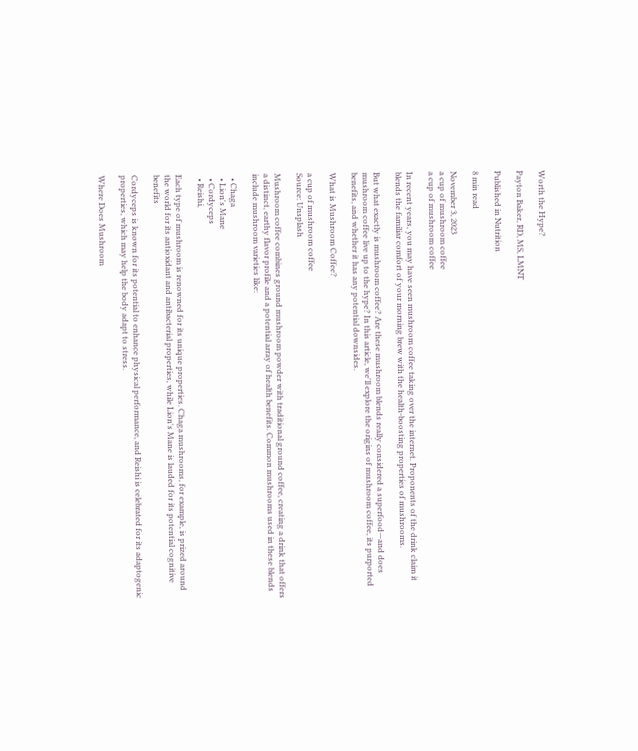Worth the Hype?

Payton Baker, RD, MS, LMNT

Published in Nutrition

8 min read

November 3, 2023
a cup of mushroom coffee
a cup of mushroom coffee

In recent years, you may have seen mushroom coffee taking over the internet. Proponents of the drink claim it blends the familiar comfort of your morning brew with the health-boosting properties of mushrooms.

But what exactly is mushroom coffee? Are these mushroom blends really considered a superfood—and does mushroom coffee live up to the hype? In this article, we'll explore the origins of mushroom coffee, its purported benefits, and whether it has any potential downsides.

What is Mushroom Coffee?

a cup of mushroom coffee
Source: Unsplash

Mushroom coffee combines ground mushroom powder with traditional ground coffee, creating a drink that offers a distinct, earthy flavor profile and a potential array of health benefits. Common mushrooms used in these blends include mushroom varieties like:

  • Chaga
  • Lion's Mane
  • Cordyceps
  • Reishi,

Each type of mushroom is renowned for its unique properties. Chaga mushrooms, for example, is prized around the world for its antioxidant and antibacterial properties, while Lion's Mane is lauded for its potential cognitive benefits

Cordyceps is known for its potential to enhance physical performance, and Reishi is celebrated for its adaptogenic properties, which may help the body adapt to stress.

Where Does Mushroom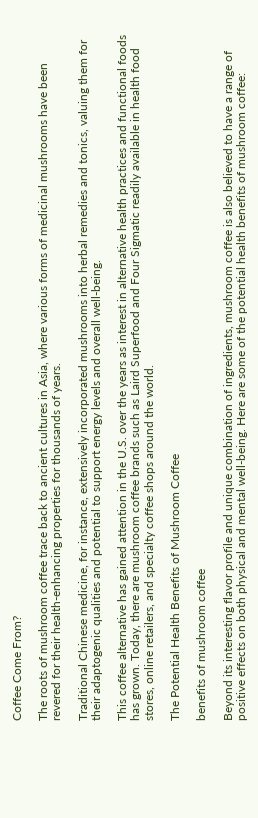Coffee Come From?

The roots of mushroom coffee trace back to ancient cultures in Asia, where various forms of medicinal mushrooms have been revered for their health-enhancing properties for thousands of years.

Traditional Chinese medicine, for instance, extensively incorporated mushrooms into herbal remedies and tonics, valuing them for their adaptogenic qualities and potential to support energy levels and overall well-being.

This coffee alternative has gained attention in the U.S. over the years as interest in alternative health practices and functional foods has grown. Today, there are mushroom coffee brands such as Laird Superfood and Four Sigmatic readily available in health food stores, online retailers, and specialty coffee shops around the world.

The Potential Health Benefits of Mushroom Coffee

benefits of mushroom coffee

Beyond its interesting flavor profile and unique combination of ingredients, mushroom coffee is also believed to have a range of positive effects on both physical and mental well-being. Here are some of the potential health benefits of mushroom coffee: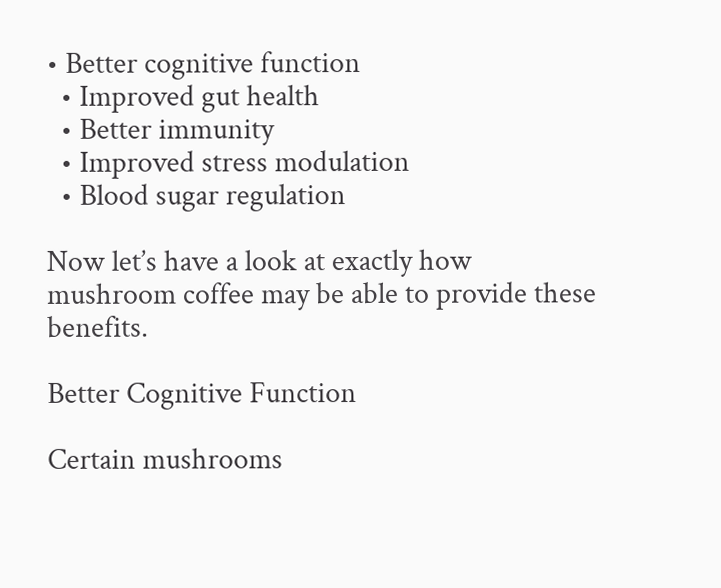• Better cognitive function
  • Improved gut health
  • Better immunity
  • Improved stress modulation
  • Blood sugar regulation

Now let’s have a look at exactly how mushroom coffee may be able to provide these benefits.

Better Cognitive Function

Certain mushrooms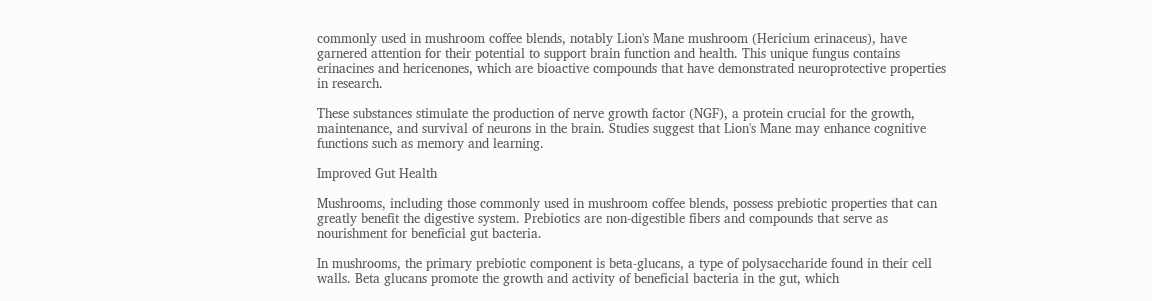commonly used in mushroom coffee blends, notably Lion's Mane mushroom (Hericium erinaceus), have garnered attention for their potential to support brain function and health. This unique fungus contains erinacines and hericenones, which are bioactive compounds that have demonstrated neuroprotective properties in research.

These substances stimulate the production of nerve growth factor (NGF), a protein crucial for the growth, maintenance, and survival of neurons in the brain. Studies suggest that Lion's Mane may enhance cognitive functions such as memory and learning.

Improved Gut Health

Mushrooms, including those commonly used in mushroom coffee blends, possess prebiotic properties that can greatly benefit the digestive system. Prebiotics are non-digestible fibers and compounds that serve as nourishment for beneficial gut bacteria.

In mushrooms, the primary prebiotic component is beta-glucans, a type of polysaccharide found in their cell walls. Beta glucans promote the growth and activity of beneficial bacteria in the gut, which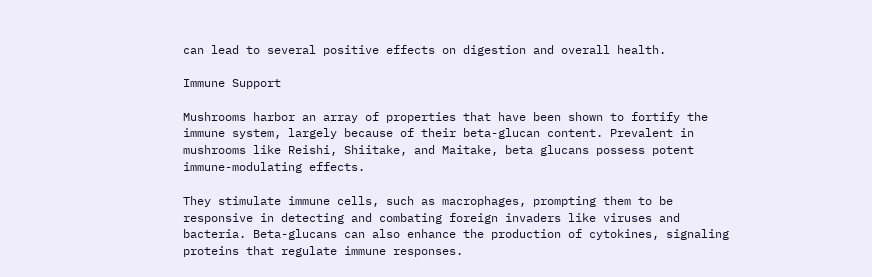can lead to several positive effects on digestion and overall health.

Immune Support

Mushrooms harbor an array of properties that have been shown to fortify the immune system, largely because of their beta-glucan content. Prevalent in mushrooms like Reishi, Shiitake, and Maitake, beta glucans possess potent immune-modulating effects.

They stimulate immune cells, such as macrophages, prompting them to be responsive in detecting and combating foreign invaders like viruses and bacteria. Beta-glucans can also enhance the production of cytokines, signaling proteins that regulate immune responses.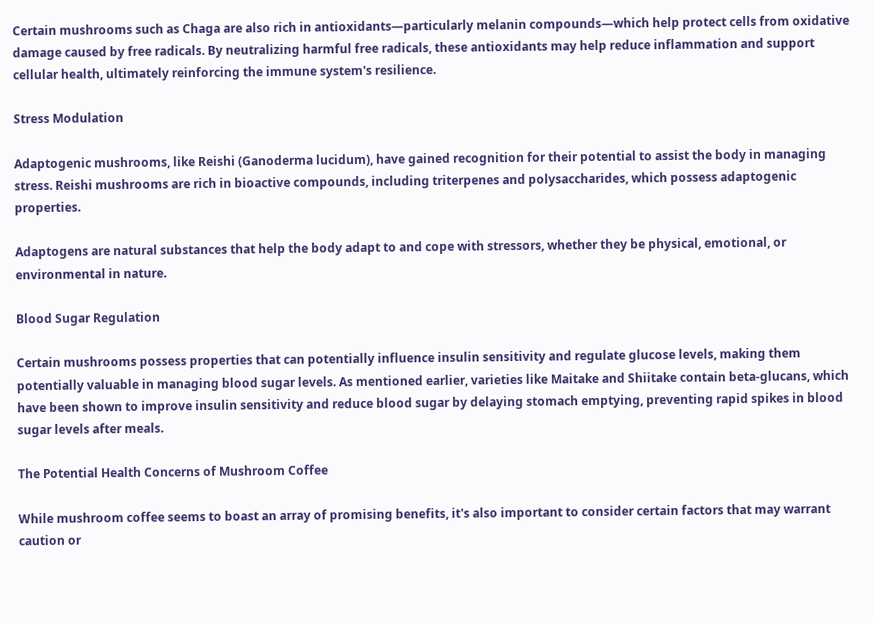Certain mushrooms such as Chaga are also rich in antioxidants—particularly melanin compounds—which help protect cells from oxidative damage caused by free radicals. By neutralizing harmful free radicals, these antioxidants may help reduce inflammation and support cellular health, ultimately reinforcing the immune system's resilience.

Stress Modulation

Adaptogenic mushrooms, like Reishi (Ganoderma lucidum), have gained recognition for their potential to assist the body in managing stress. Reishi mushrooms are rich in bioactive compounds, including triterpenes and polysaccharides, which possess adaptogenic properties.

Adaptogens are natural substances that help the body adapt to and cope with stressors, whether they be physical, emotional, or environmental in nature.

Blood Sugar Regulation

Certain mushrooms possess properties that can potentially influence insulin sensitivity and regulate glucose levels, making them potentially valuable in managing blood sugar levels. As mentioned earlier, varieties like Maitake and Shiitake contain beta-glucans, which have been shown to improve insulin sensitivity and reduce blood sugar by delaying stomach emptying, preventing rapid spikes in blood sugar levels after meals.

The Potential Health Concerns of Mushroom Coffee

While mushroom coffee seems to boast an array of promising benefits, it's also important to consider certain factors that may warrant caution or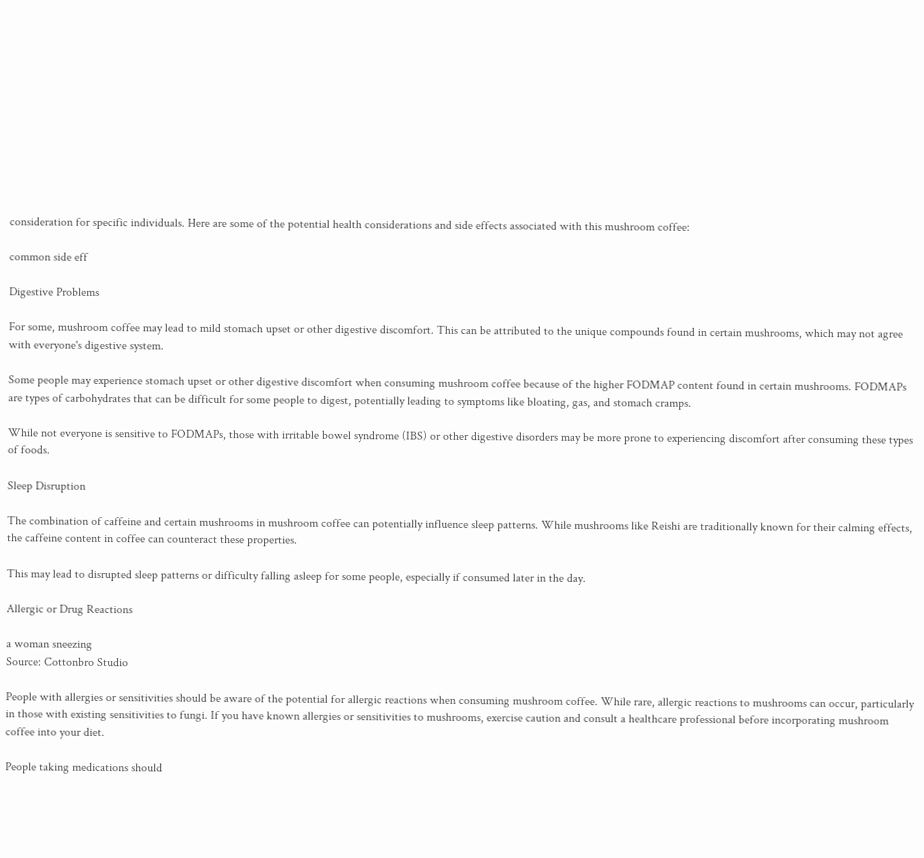consideration for specific individuals. Here are some of the potential health considerations and side effects associated with this mushroom coffee:

common side eff

Digestive Problems

For some, mushroom coffee may lead to mild stomach upset or other digestive discomfort. This can be attributed to the unique compounds found in certain mushrooms, which may not agree with everyone's digestive system.

Some people may experience stomach upset or other digestive discomfort when consuming mushroom coffee because of the higher FODMAP content found in certain mushrooms. FODMAPs are types of carbohydrates that can be difficult for some people to digest, potentially leading to symptoms like bloating, gas, and stomach cramps.

While not everyone is sensitive to FODMAPs, those with irritable bowel syndrome (IBS) or other digestive disorders may be more prone to experiencing discomfort after consuming these types of foods.

Sleep Disruption

The combination of caffeine and certain mushrooms in mushroom coffee can potentially influence sleep patterns. While mushrooms like Reishi are traditionally known for their calming effects, the caffeine content in coffee can counteract these properties.

This may lead to disrupted sleep patterns or difficulty falling asleep for some people, especially if consumed later in the day.

Allergic or Drug Reactions

a woman sneezing
Source: Cottonbro Studio

People with allergies or sensitivities should be aware of the potential for allergic reactions when consuming mushroom coffee. While rare, allergic reactions to mushrooms can occur, particularly in those with existing sensitivities to fungi. If you have known allergies or sensitivities to mushrooms, exercise caution and consult a healthcare professional before incorporating mushroom coffee into your diet.

People taking medications should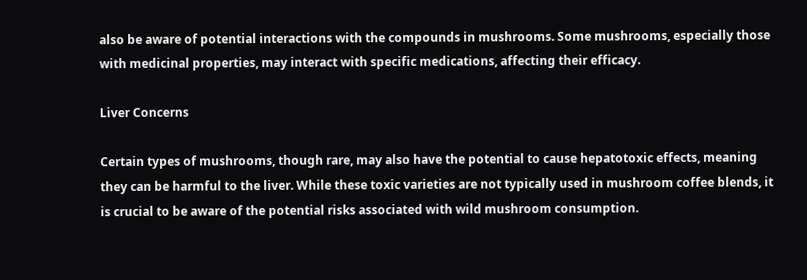also be aware of potential interactions with the compounds in mushrooms. Some mushrooms, especially those with medicinal properties, may interact with specific medications, affecting their efficacy.

Liver Concerns

Certain types of mushrooms, though rare, may also have the potential to cause hepatotoxic effects, meaning they can be harmful to the liver. While these toxic varieties are not typically used in mushroom coffee blends, it is crucial to be aware of the potential risks associated with wild mushroom consumption.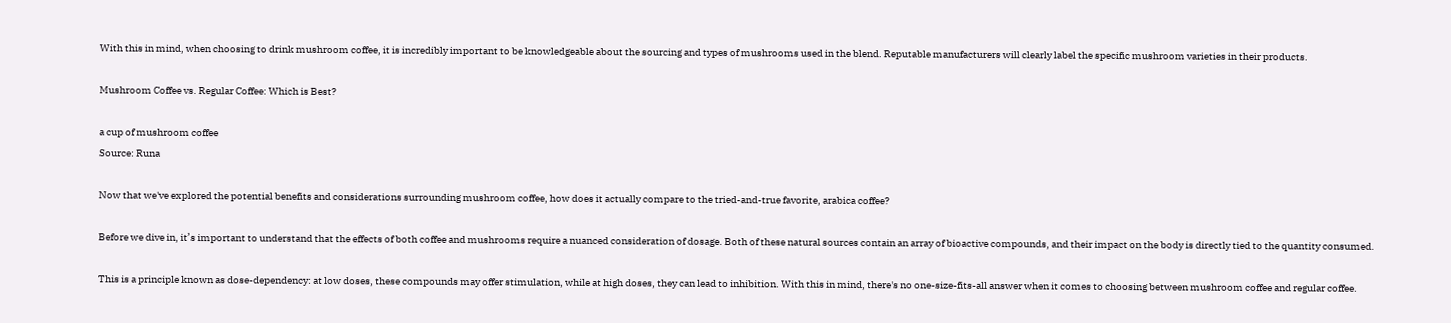With this in mind, when choosing to drink mushroom coffee, it is incredibly important to be knowledgeable about the sourcing and types of mushrooms used in the blend. Reputable manufacturers will clearly label the specific mushroom varieties in their products.

Mushroom Coffee vs. Regular Coffee: Which is Best?

a cup of mushroom coffee
Source: Runa

Now that we've explored the potential benefits and considerations surrounding mushroom coffee, how does it actually compare to the tried-and-true favorite, arabica coffee?

Before we dive in, it’s important to understand that the effects of both coffee and mushrooms require a nuanced consideration of dosage. Both of these natural sources contain an array of bioactive compounds, and their impact on the body is directly tied to the quantity consumed.

This is a principle known as dose-dependency: at low doses, these compounds may offer stimulation, while at high doses, they can lead to inhibition. With this in mind, there's no one-size-fits-all answer when it comes to choosing between mushroom coffee and regular coffee.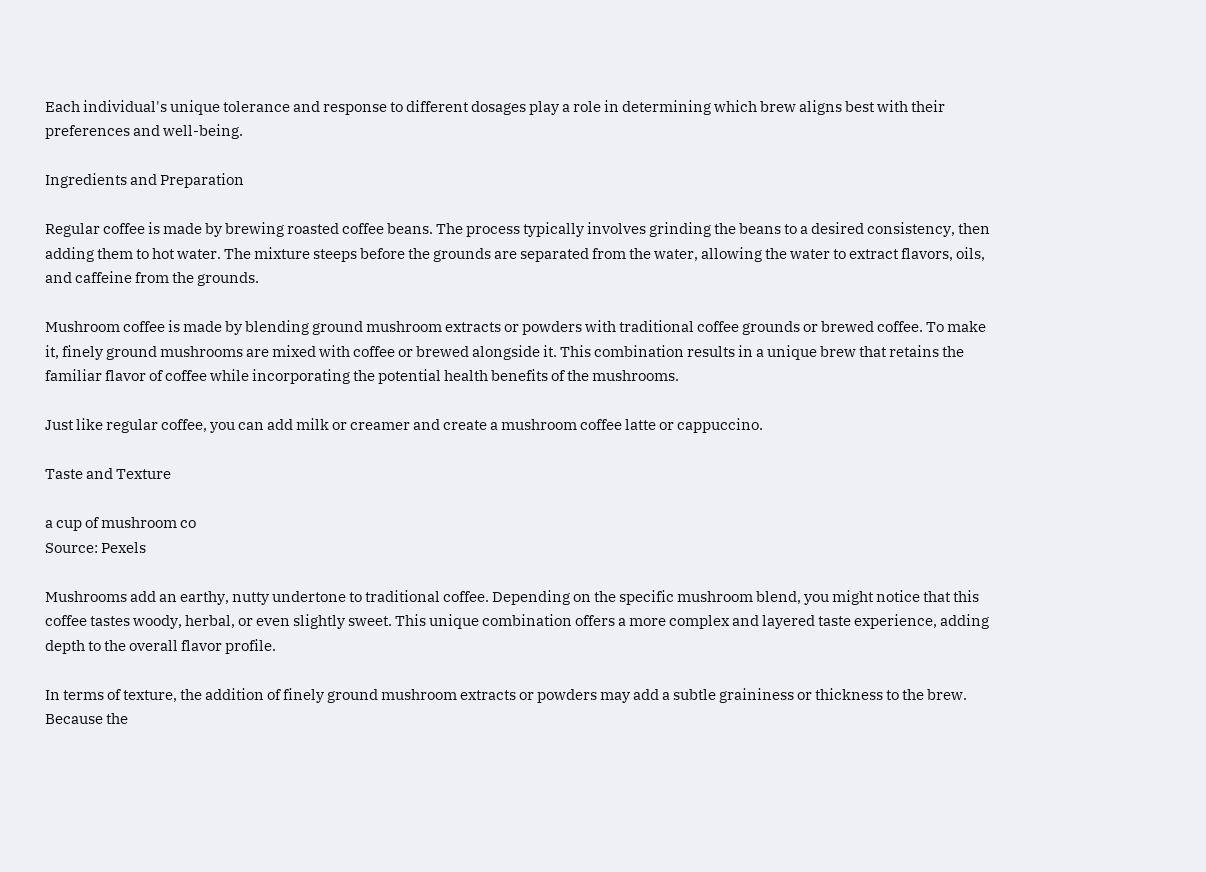Each individual's unique tolerance and response to different dosages play a role in determining which brew aligns best with their preferences and well-being.

Ingredients and Preparation

Regular coffee is made by brewing roasted coffee beans. The process typically involves grinding the beans to a desired consistency, then adding them to hot water. The mixture steeps before the grounds are separated from the water, allowing the water to extract flavors, oils, and caffeine from the grounds.

Mushroom coffee is made by blending ground mushroom extracts or powders with traditional coffee grounds or brewed coffee. To make it, finely ground mushrooms are mixed with coffee or brewed alongside it. This combination results in a unique brew that retains the familiar flavor of coffee while incorporating the potential health benefits of the mushrooms.

Just like regular coffee, you can add milk or creamer and create a mushroom coffee latte or cappuccino.

Taste and Texture

a cup of mushroom co
Source: Pexels

Mushrooms add an earthy, nutty undertone to traditional coffee. Depending on the specific mushroom blend, you might notice that this coffee tastes woody, herbal, or even slightly sweet. This unique combination offers a more complex and layered taste experience, adding depth to the overall flavor profile.

In terms of texture, the addition of finely ground mushroom extracts or powders may add a subtle graininess or thickness to the brew. Because the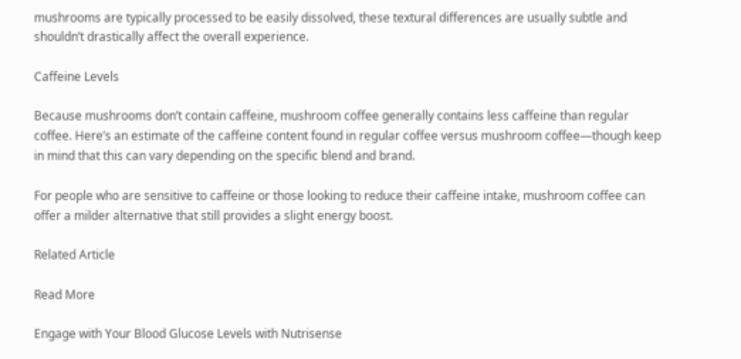mushrooms are typically processed to be easily dissolved, these textural differences are usually subtle and shouldn’t drastically affect the overall experience.

Caffeine Levels

Because mushrooms don’t contain caffeine, mushroom coffee generally contains less caffeine than regular coffee. Here’s an estimate of the caffeine content found in regular coffee versus mushroom coffee—though keep in mind that this can vary depending on the specific blend and brand.

For people who are sensitive to caffeine or those looking to reduce their caffeine intake, mushroom coffee can offer a milder alternative that still provides a slight energy boost.

Related Article

Read More

Engage with Your Blood Glucose Levels with Nutrisense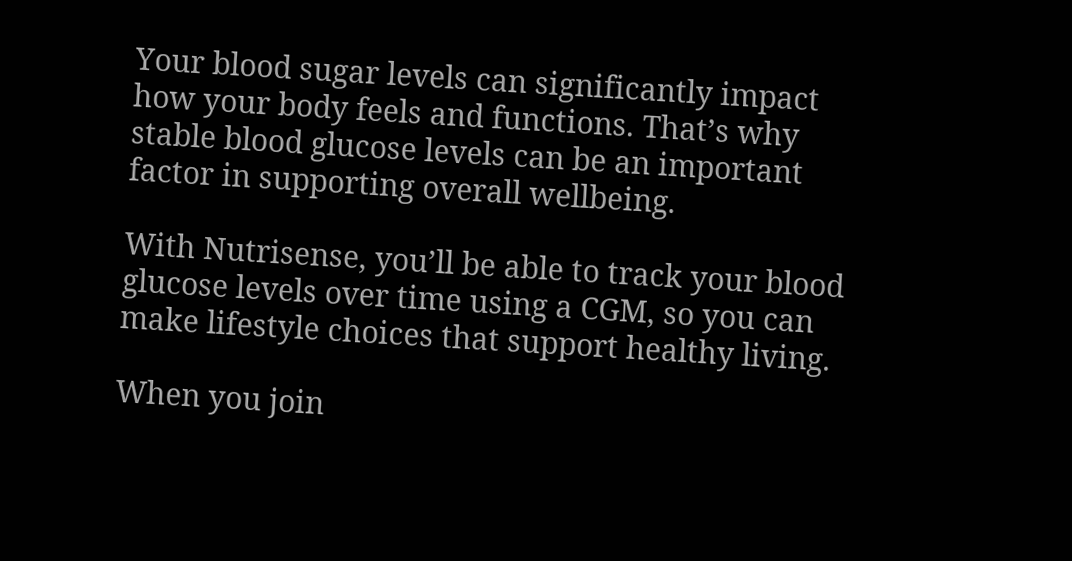Your blood sugar levels can significantly impact how your body feels and functions. That’s why stable blood glucose levels can be an important factor in supporting overall wellbeing.

With Nutrisense, you’ll be able to track your blood glucose levels over time using a CGM, so you can make lifestyle choices that support healthy living.

When you join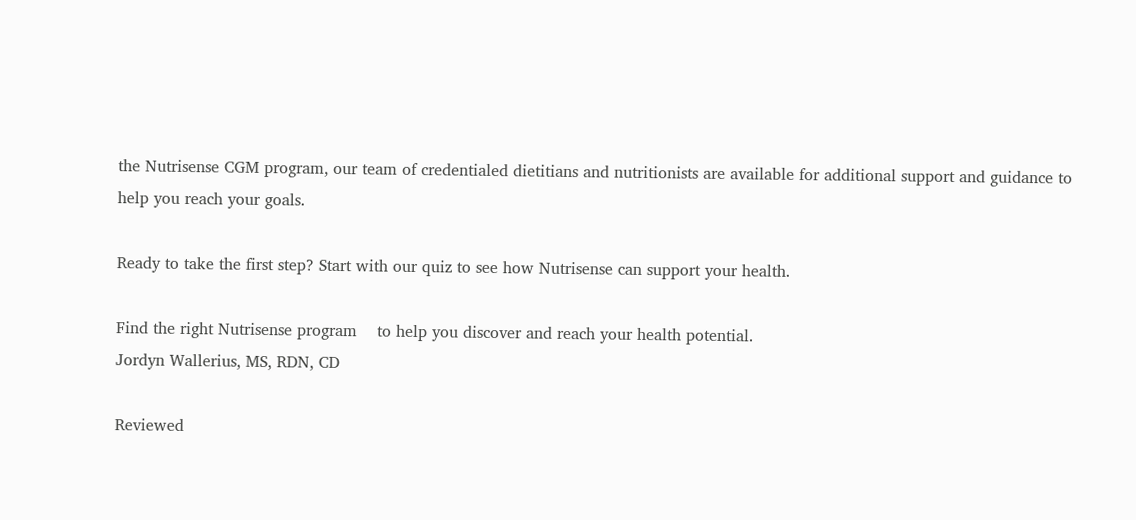the Nutrisense CGM program, our team of credentialed dietitians and nutritionists are available for additional support and guidance to help you reach your goals.

Ready to take the first step? Start with our quiz to see how Nutrisense can support your health.

Find the right Nutrisense program    to help you discover and reach your health potential.
Jordyn Wallerius, MS, RDN, CD

Reviewed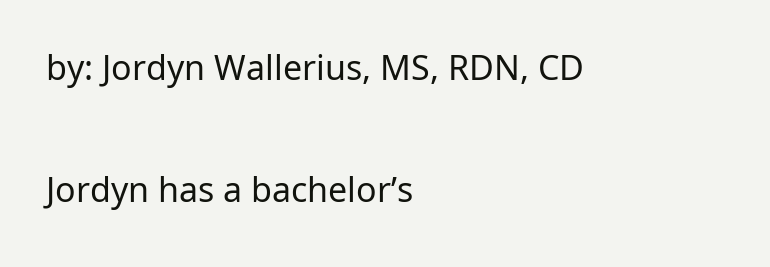by: Jordyn Wallerius, MS, RDN, CD

Jordyn has a bachelor’s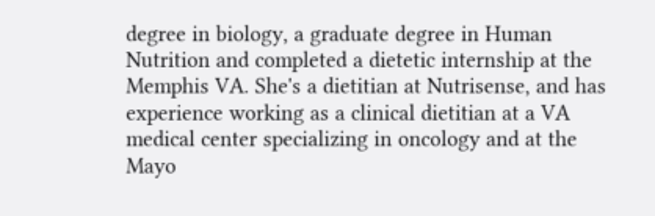degree in biology, a graduate degree in Human Nutrition and completed a dietetic internship at the Memphis VA. She's a dietitian at Nutrisense, and has experience working as a clinical dietitian at a VA medical center specializing in oncology and at the Mayo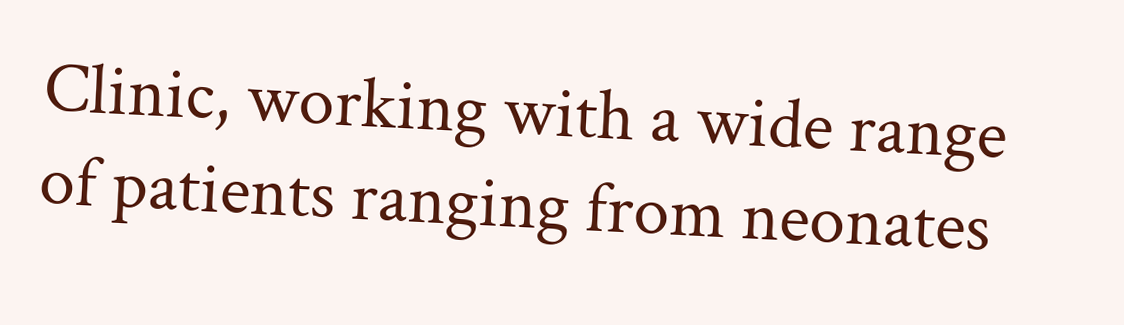Clinic, working with a wide range of patients ranging from neonates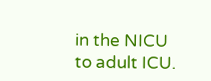in the NICU to adult ICU.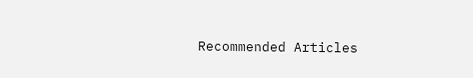Recommended Articles